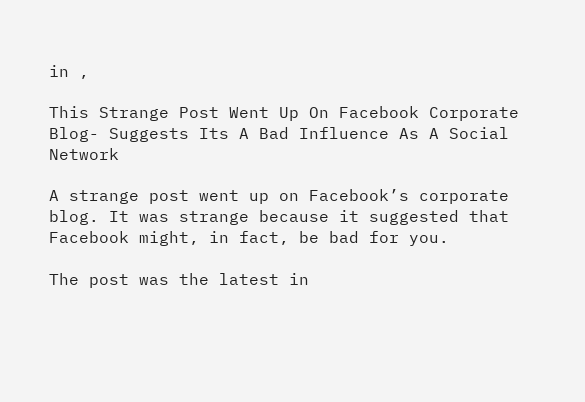in ,

This Strange Post Went Up On Facebook Corporate Blog- Suggests Its A Bad Influence As A Social Network

A strange post went up on Facebook’s corporate blog. It was strange because it suggested that Facebook might, in fact, be bad for you.

The post was the latest in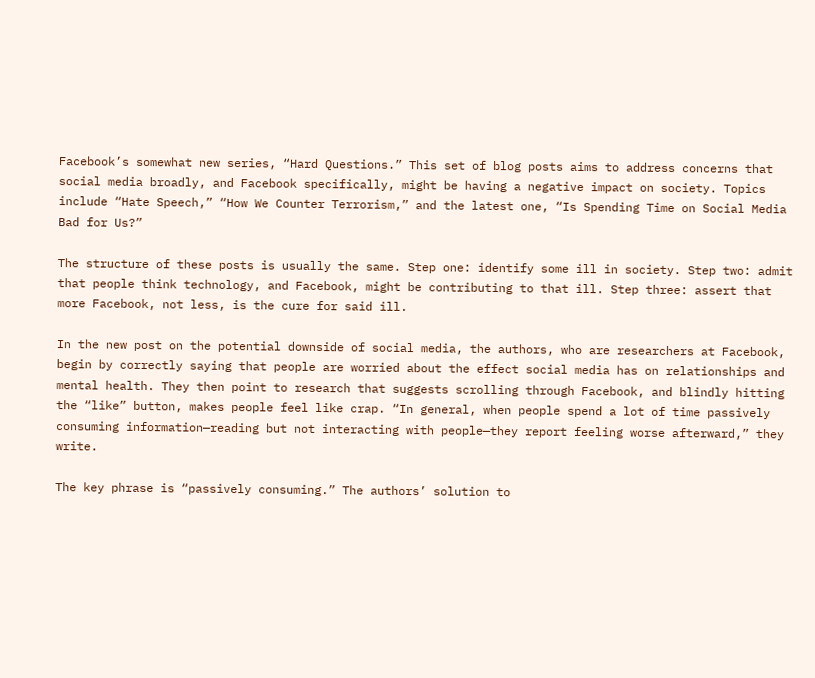Facebook’s somewhat new series, “Hard Questions.” This set of blog posts aims to address concerns that social media broadly, and Facebook specifically, might be having a negative impact on society. Topics include “Hate Speech,” “How We Counter Terrorism,” and the latest one, “Is Spending Time on Social Media Bad for Us?”

The structure of these posts is usually the same. Step one: identify some ill in society. Step two: admit that people think technology, and Facebook, might be contributing to that ill. Step three: assert that more Facebook, not less, is the cure for said ill.

In the new post on the potential downside of social media, the authors, who are researchers at Facebook, begin by correctly saying that people are worried about the effect social media has on relationships and mental health. They then point to research that suggests scrolling through Facebook, and blindly hitting the “like” button, makes people feel like crap. “In general, when people spend a lot of time passively consuming information—reading but not interacting with people—they report feeling worse afterward,” they write.

The key phrase is “passively consuming.” The authors’ solution to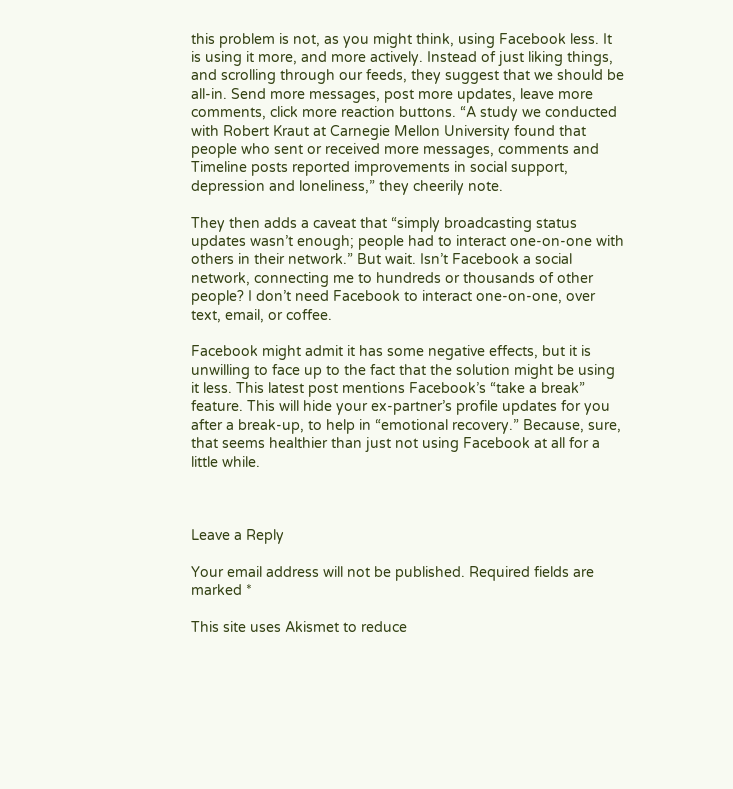this problem is not, as you might think, using Facebook less. It is using it more, and more actively. Instead of just liking things, and scrolling through our feeds, they suggest that we should be all-in. Send more messages, post more updates, leave more comments, click more reaction buttons. “A study we conducted with Robert Kraut at Carnegie Mellon University found that people who sent or received more messages, comments and Timeline posts reported improvements in social support, depression and loneliness,” they cheerily note.

They then adds a caveat that “simply broadcasting status updates wasn’t enough; people had to interact one-on-one with others in their network.” But wait. Isn’t Facebook a social network, connecting me to hundreds or thousands of other people? I don’t need Facebook to interact one-on-one, over text, email, or coffee.

Facebook might admit it has some negative effects, but it is unwilling to face up to the fact that the solution might be using it less. This latest post mentions Facebook’s “take a break” feature. This will hide your ex-partner’s profile updates for you after a break-up, to help in “emotional recovery.” Because, sure, that seems healthier than just not using Facebook at all for a little while.



Leave a Reply

Your email address will not be published. Required fields are marked *

This site uses Akismet to reduce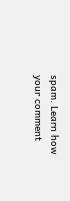spam. Learn how your comment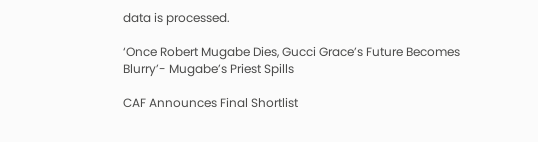data is processed.

‘Once Robert Mugabe Dies, Gucci Grace’s Future Becomes Blurry’- Mugabe’s Priest Spills

CAF Announces Final Shortlist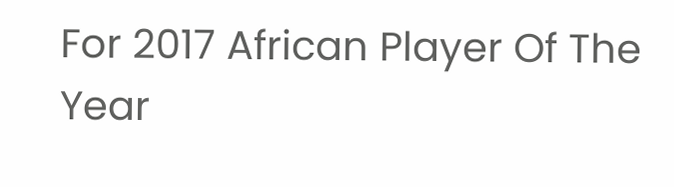For 2017 African Player Of The Year